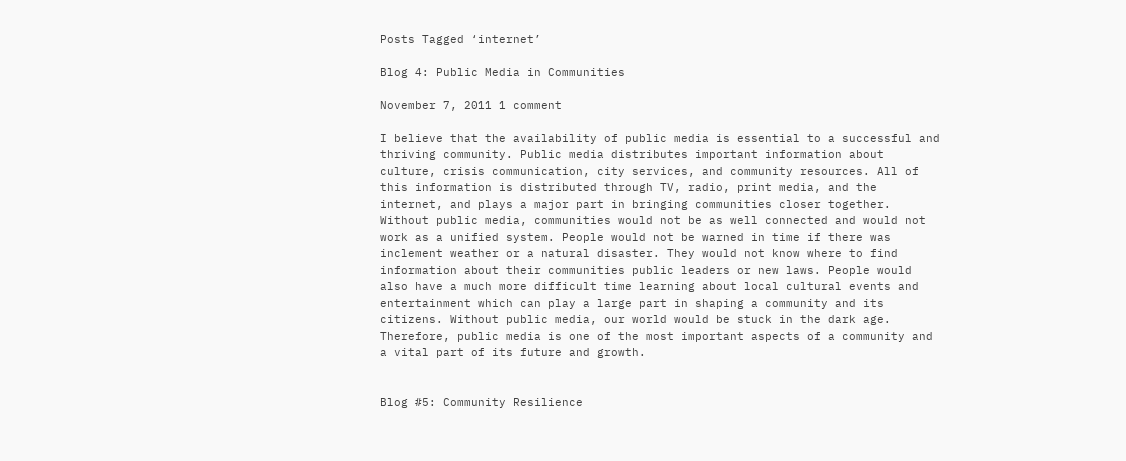Posts Tagged ‘internet’

Blog 4: Public Media in Communities

November 7, 2011 1 comment

I believe that the availability of public media is essential to a successful and thriving community. Public media distributes important information about culture, crisis communication, city services, and community resources. All of this information is distributed through TV, radio, print media, and the internet, and plays a major part in bringing communities closer together. Without public media, communities would not be as well connected and would not work as a unified system. People would not be warned in time if there was inclement weather or a natural disaster. They would not know where to find information about their communities public leaders or new laws. People would also have a much more difficult time learning about local cultural events and entertainment which can play a large part in shaping a community and its citizens. Without public media, our world would be stuck in the dark age. Therefore, public media is one of the most important aspects of a community and a vital part of its future and growth.


Blog #5: Community Resilience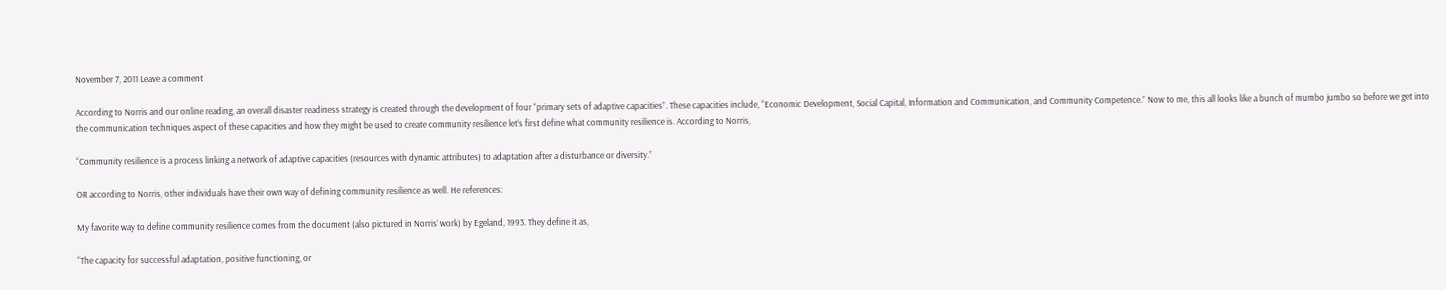November 7, 2011 Leave a comment

According to Norris and our online reading, an overall disaster readiness strategy is created through the development of four “primary sets of adaptive capacities”. These capacities include, “Economic Development, Social Capital, Information and Communication, and Community Competence.” Now to me, this all looks like a bunch of mumbo jumbo so before we get into the communication techniques aspect of these capacities and how they might be used to create community resilience let’s first define what community resilience is. According to Norris,

“Community resilience is a process linking a network of adaptive capacities (resources with dynamic attributes) to adaptation after a disturbance or diversity.”

OR according to Norris, other individuals have their own way of defining community resilience as well. He references:

My favorite way to define community resilience comes from the document (also pictured in Norris’ work) by Egeland, 1993. They define it as,

“The capacity for successful adaptation, positive functioning, or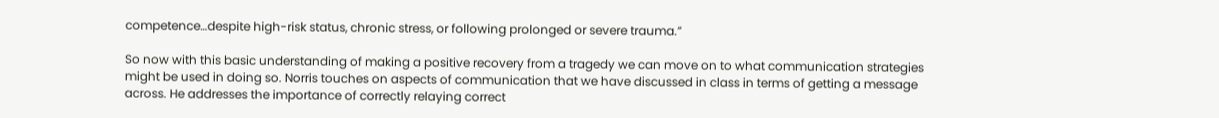competence…despite high-risk status, chronic stress, or following prolonged or severe trauma.”

So now with this basic understanding of making a positive recovery from a tragedy we can move on to what communication strategies might be used in doing so. Norris touches on aspects of communication that we have discussed in class in terms of getting a message across. He addresses the importance of correctly relaying correct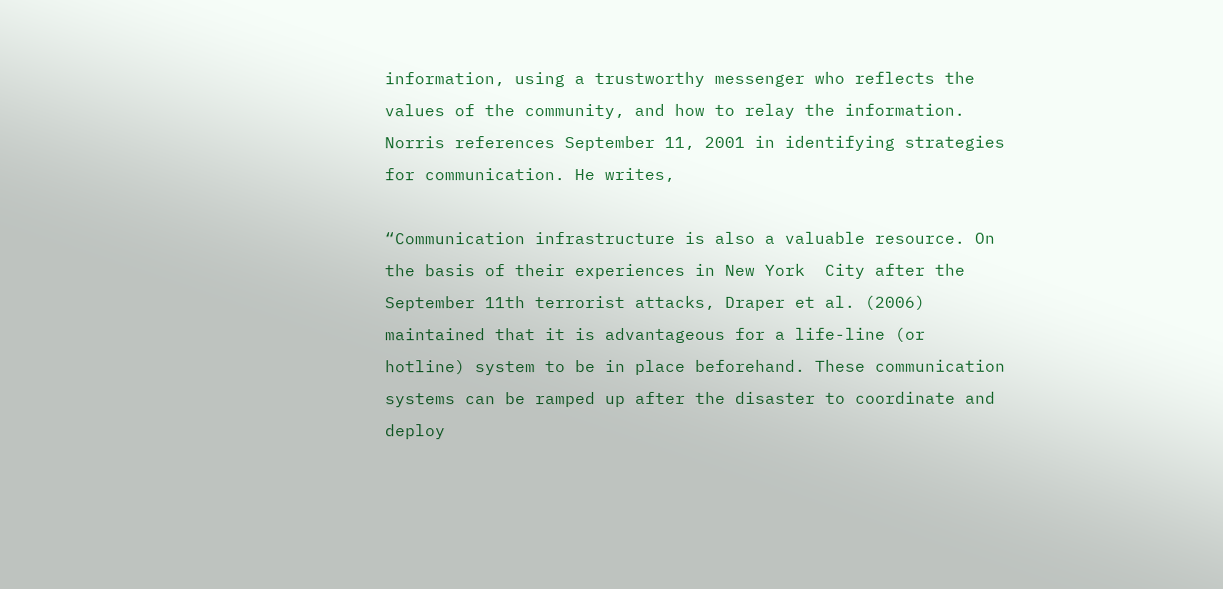information, using a trustworthy messenger who reflects the values of the community, and how to relay the information. Norris references September 11, 2001 in identifying strategies for communication. He writes,

“Communication infrastructure is also a valuable resource. On the basis of their experiences in New York  City after the September 11th terrorist attacks, Draper et al. (2006) maintained that it is advantageous for a life-line (or hotline) system to be in place beforehand. These communication systems can be ramped up after the disaster to coordinate and deploy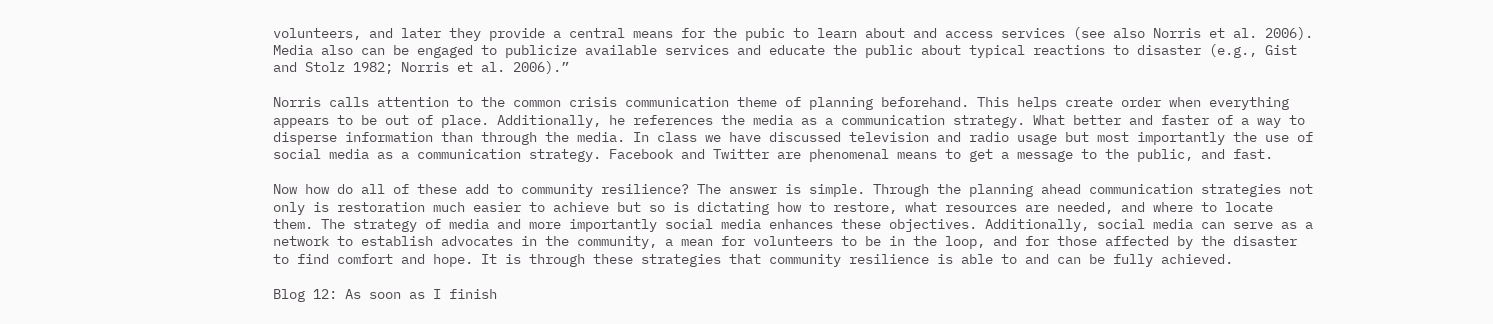volunteers, and later they provide a central means for the pubic to learn about and access services (see also Norris et al. 2006). Media also can be engaged to publicize available services and educate the public about typical reactions to disaster (e.g., Gist and Stolz 1982; Norris et al. 2006).”

Norris calls attention to the common crisis communication theme of planning beforehand. This helps create order when everything appears to be out of place. Additionally, he references the media as a communication strategy. What better and faster of a way to disperse information than through the media. In class we have discussed television and radio usage but most importantly the use of social media as a communication strategy. Facebook and Twitter are phenomenal means to get a message to the public, and fast.

Now how do all of these add to community resilience? The answer is simple. Through the planning ahead communication strategies not only is restoration much easier to achieve but so is dictating how to restore, what resources are needed, and where to locate them. The strategy of media and more importantly social media enhances these objectives. Additionally, social media can serve as a network to establish advocates in the community, a mean for volunteers to be in the loop, and for those affected by the disaster to find comfort and hope. It is through these strategies that community resilience is able to and can be fully achieved.

Blog 12: As soon as I finish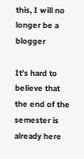this, I will no longer be a blogger

It’s hard to believe that the end of the semester is already here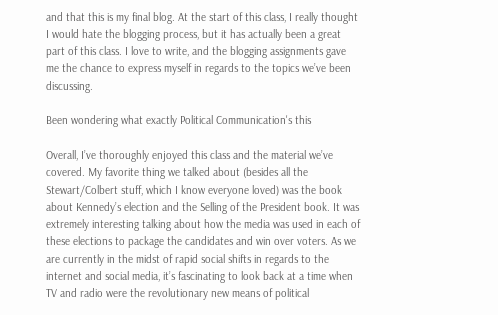and that this is my final blog. At the start of this class, I really thought I would hate the blogging process, but it has actually been a great part of this class. I love to write, and the blogging assignments gave me the chance to express myself in regards to the topics we’ve been discussing.

Been wondering what exactly Political Communication's this

Overall, I’ve thoroughly enjoyed this class and the material we’ve covered. My favorite thing we talked about (besides all the Stewart/Colbert stuff, which I know everyone loved) was the book about Kennedy’s election and the Selling of the President book. It was extremely interesting talking about how the media was used in each of these elections to package the candidates and win over voters. As we are currently in the midst of rapid social shifts in regards to the internet and social media, it’s fascinating to look back at a time when TV and radio were the revolutionary new means of political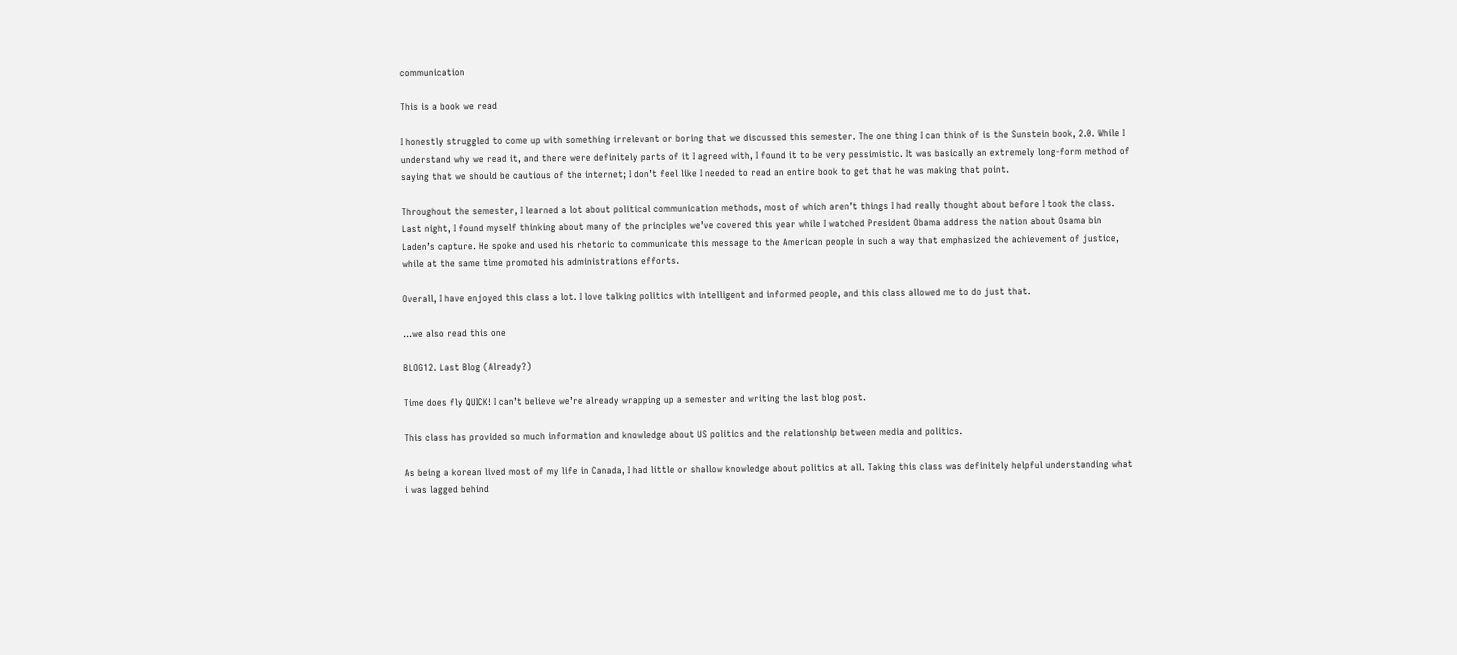communication

This is a book we read

I honestly struggled to come up with something irrelevant or boring that we discussed this semester. The one thing I can think of is the Sunstein book, 2.0. While I understand why we read it, and there were definitely parts of it I agreed with, I found it to be very pessimistic. It was basically an extremely long-form method of saying that we should be cautious of the internet; I don’t feel like I needed to read an entire book to get that he was making that point.

Throughout the semester, I learned a lot about political communication methods, most of which aren’t things I had really thought about before I took the class. Last night, I found myself thinking about many of the principles we’ve covered this year while I watched President Obama address the nation about Osama bin Laden’s capture. He spoke and used his rhetoric to communicate this message to the American people in such a way that emphasized the achievement of justice, while at the same time promoted his administrations efforts.

Overall, I have enjoyed this class a lot. I love talking politics with intelligent and informed people, and this class allowed me to do just that.

...we also read this one

BLOG12. Last Blog (Already?)

Time does fly QUICK! I can’t believe we’re already wrapping up a semester and writing the last blog post.

This class has provided so much information and knowledge about US politics and the relationship between media and politics.

As being a korean lived most of my life in Canada, I had little or shallow knowledge about politics at all. Taking this class was definitely helpful understanding what i was lagged behind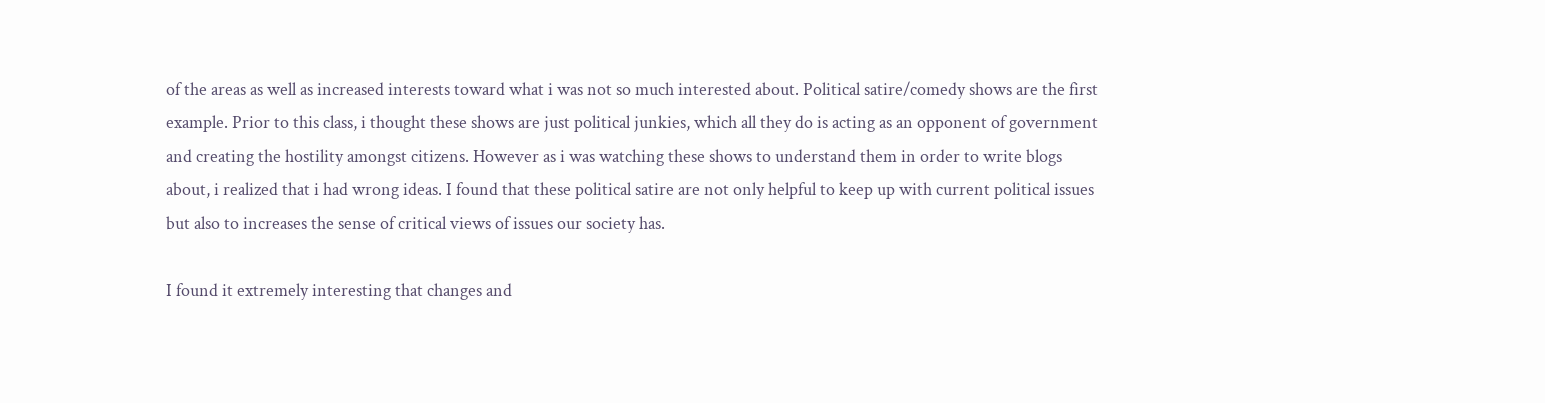of the areas as well as increased interests toward what i was not so much interested about. Political satire/comedy shows are the first example. Prior to this class, i thought these shows are just political junkies, which all they do is acting as an opponent of government and creating the hostility amongst citizens. However as i was watching these shows to understand them in order to write blogs about, i realized that i had wrong ideas. I found that these political satire are not only helpful to keep up with current political issues but also to increases the sense of critical views of issues our society has.

I found it extremely interesting that changes and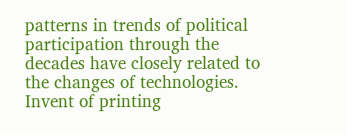patterns in trends of political participation through the decades have closely related to the changes of technologies. Invent of printing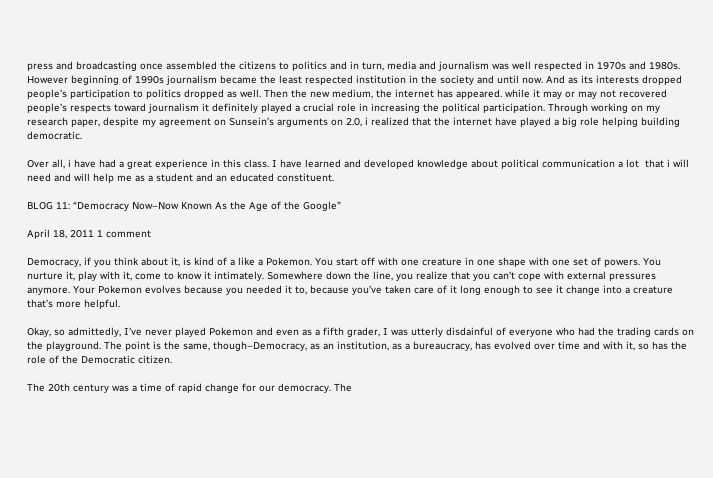press and broadcasting once assembled the citizens to politics and in turn, media and journalism was well respected in 1970s and 1980s. However beginning of 1990s journalism became the least respected institution in the society and until now. And as its interests dropped people’s participation to politics dropped as well. Then the new medium, the internet has appeared. while it may or may not recovered people’s respects toward journalism it definitely played a crucial role in increasing the political participation. Through working on my research paper, despite my agreement on Sunsein’s arguments on 2.0, i realized that the internet have played a big role helping building democratic.

Over all, i have had a great experience in this class. I have learned and developed knowledge about political communication a lot  that i will need and will help me as a student and an educated constituent.

BLOG 11: “Democracy Now–Now Known As the Age of the Google”

April 18, 2011 1 comment

Democracy, if you think about it, is kind of a like a Pokemon. You start off with one creature in one shape with one set of powers. You nurture it, play with it, come to know it intimately. Somewhere down the line, you realize that you can’t cope with external pressures anymore. Your Pokemon evolves because you needed it to, because you’ve taken care of it long enough to see it change into a creature that’s more helpful.

Okay, so admittedly, I’ve never played Pokemon and even as a fifth grader, I was utterly disdainful of everyone who had the trading cards on the playground. The point is the same, though–Democracy, as an institution, as a bureaucracy, has evolved over time and with it, so has the role of the Democratic citizen.

The 20th century was a time of rapid change for our democracy. The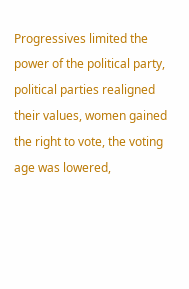Progressives limited the power of the political party, political parties realigned their values, women gained the right to vote, the voting age was lowered,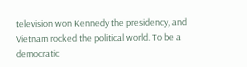television won Kennedy the presidency, and Vietnam rocked the political world. To be a democratic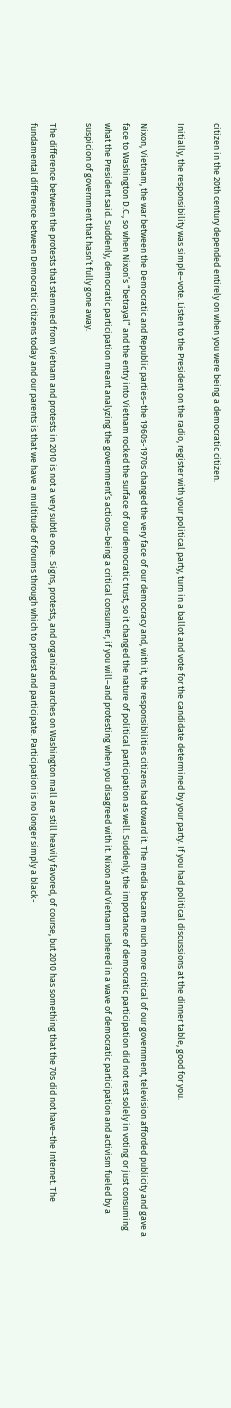citizen in the 20th century depended entirely on when you were being a democratic citizen.

Initially, the responsibility was simple–vote. Listen to the President on the radio, register with your political party, turn in a ballot and vote for the candidate determined by your party. If you had political discussions at the dinner table, good for you.

Nixon, Vietnam, the war between the Democratic and Republic parties–the 1960s-1970s changed the very face of our democracy and, with it, the responsibilities citizens had toward it. The media became much more critical of our government, television afforded publicity and gave a face to Washington D.C., so when Nixon’s “betrayal” and the entry into Vietnam rocked the surface of our democratic trust, so it changed the nature of political participation as well. Suddenly, the importance of democratic participation did not rest solely in voting or just consuming what the President said. Suddenly, democratic participation meant analyzing the government’s actions–being a critical consumer, if you will–and protesting when you disagreed with it. Nixon and Vietnam ushered in a wave of democratic participation and activism fueled by a suspicion of government that hasn’t fully gone away.

The difference between the protests that stemmed from Vietnam and protests in 2010 is not a very subtle one.  Signs, protests, and organized marches on Washington mall are still heavily favored, of course, but 2010 has something that the 70s did not have–the Internet. The fundamental difference between Democratic citizens today and our parents is that we have a multitude of forums through which to protest and participate. Participation is no longer simply a black-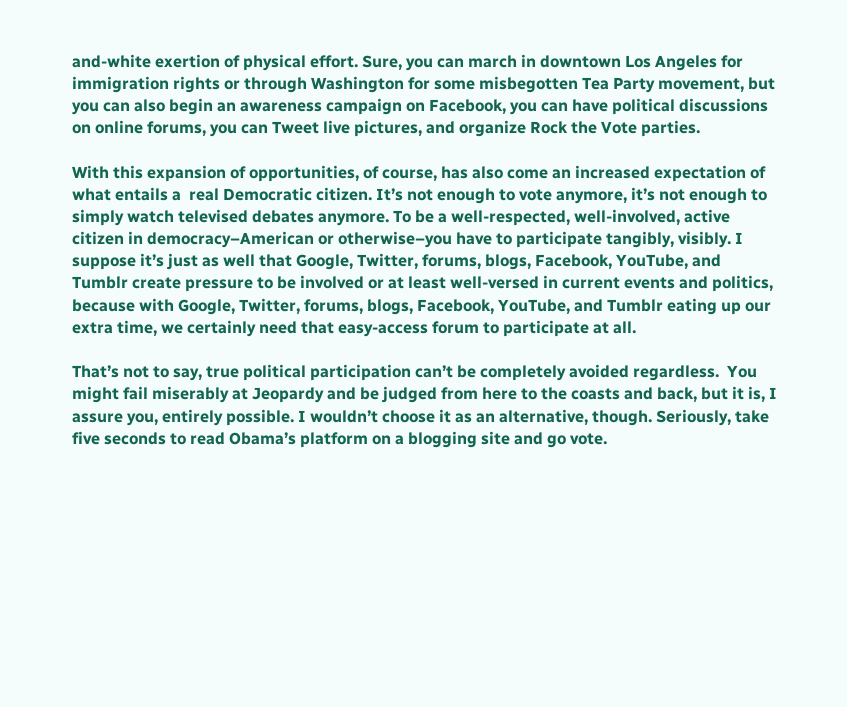and-white exertion of physical effort. Sure, you can march in downtown Los Angeles for immigration rights or through Washington for some misbegotten Tea Party movement, but you can also begin an awareness campaign on Facebook, you can have political discussions on online forums, you can Tweet live pictures, and organize Rock the Vote parties.

With this expansion of opportunities, of course, has also come an increased expectation of what entails a  real Democratic citizen. It’s not enough to vote anymore, it’s not enough to simply watch televised debates anymore. To be a well-respected, well-involved, active citizen in democracy–American or otherwise–you have to participate tangibly, visibly. I suppose it’s just as well that Google, Twitter, forums, blogs, Facebook, YouTube, and Tumblr create pressure to be involved or at least well-versed in current events and politics, because with Google, Twitter, forums, blogs, Facebook, YouTube, and Tumblr eating up our extra time, we certainly need that easy-access forum to participate at all.

That’s not to say, true political participation can’t be completely avoided regardless.  You might fail miserably at Jeopardy and be judged from here to the coasts and back, but it is, I assure you, entirely possible. I wouldn’t choose it as an alternative, though. Seriously, take five seconds to read Obama’s platform on a blogging site and go vote.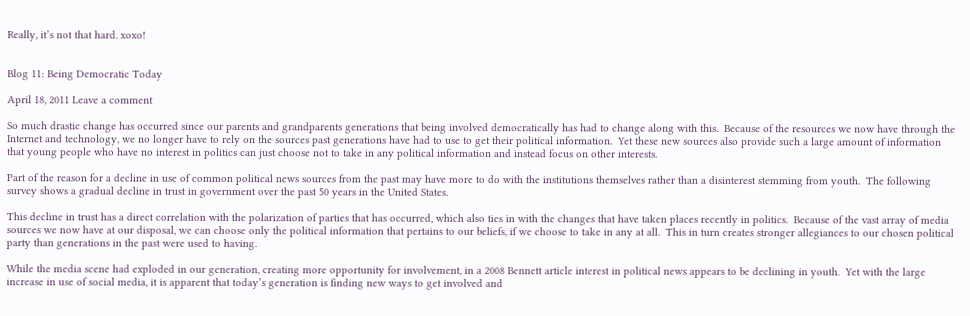Really, it’s not that hard. xoxo!


Blog 11: Being Democratic Today

April 18, 2011 Leave a comment

So much drastic change has occurred since our parents and grandparents generations that being involved democratically has had to change along with this.  Because of the resources we now have through the Internet and technology, we no longer have to rely on the sources past generations have had to use to get their political information.  Yet these new sources also provide such a large amount of information that young people who have no interest in politics can just choose not to take in any political information and instead focus on other interests.

Part of the reason for a decline in use of common political news sources from the past may have more to do with the institutions themselves rather than a disinterest stemming from youth.  The following survey shows a gradual decline in trust in government over the past 50 years in the United States.

This decline in trust has a direct correlation with the polarization of parties that has occurred, which also ties in with the changes that have taken places recently in politics.  Because of the vast array of media sources we now have at our disposal, we can choose only the political information that pertains to our beliefs, if we choose to take in any at all.  This in turn creates stronger allegiances to our chosen political party than generations in the past were used to having.

While the media scene had exploded in our generation, creating more opportunity for involvement, in a 2008 Bennett article interest in political news appears to be declining in youth.  Yet with the large increase in use of social media, it is apparent that today’s generation is finding new ways to get involved and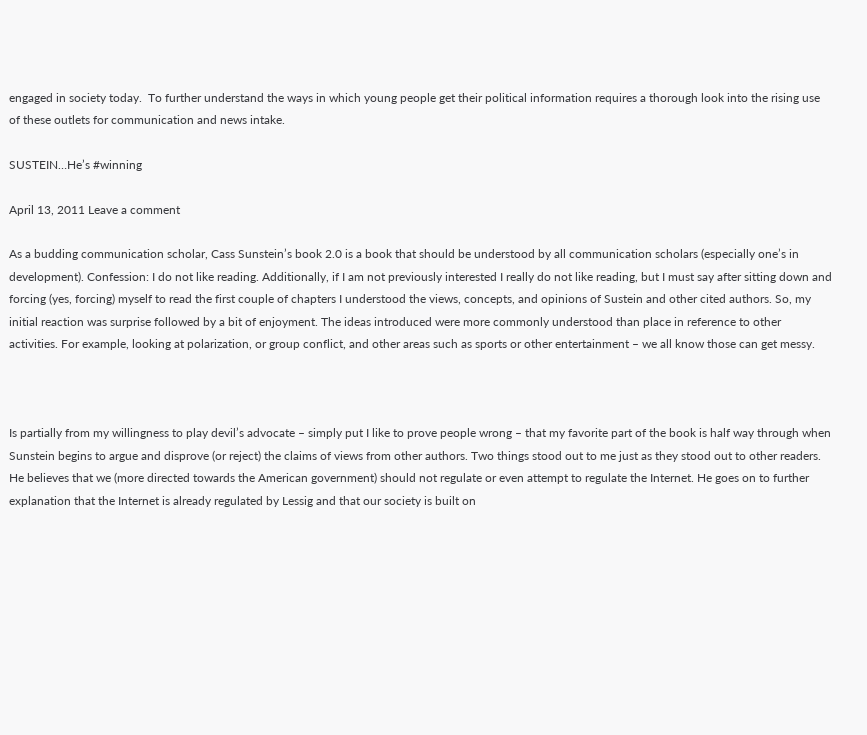engaged in society today.  To further understand the ways in which young people get their political information requires a thorough look into the rising use of these outlets for communication and news intake.

SUSTEIN…He’s #winning

April 13, 2011 Leave a comment

As a budding communication scholar, Cass Sunstein’s book 2.0 is a book that should be understood by all communication scholars (especially one’s in development). Confession: I do not like reading. Additionally, if I am not previously interested I really do not like reading, but I must say after sitting down and forcing (yes, forcing) myself to read the first couple of chapters I understood the views, concepts, and opinions of Sustein and other cited authors. So, my initial reaction was surprise followed by a bit of enjoyment. The ideas introduced were more commonly understood than place in reference to other activities. For example, looking at polarization, or group conflict, and other areas such as sports or other entertainment – we all know those can get messy.



Is partially from my willingness to play devil’s advocate – simply put I like to prove people wrong – that my favorite part of the book is half way through when Sunstein begins to argue and disprove (or reject) the claims of views from other authors. Two things stood out to me just as they stood out to other readers. He believes that we (more directed towards the American government) should not regulate or even attempt to regulate the Internet. He goes on to further explanation that the Internet is already regulated by Lessig and that our society is built on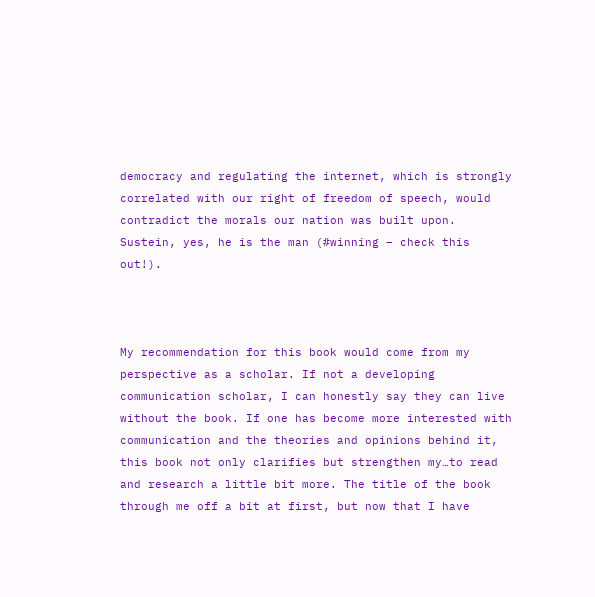democracy and regulating the internet, which is strongly correlated with our right of freedom of speech, would contradict the morals our nation was built upon. Sustein, yes, he is the man (#winning – check this out!).



My recommendation for this book would come from my perspective as a scholar. If not a developing communication scholar, I can honestly say they can live without the book. If one has become more interested with communication and the theories and opinions behind it, this book not only clarifies but strengthen my…to read and research a little bit more. The title of the book through me off a bit at first, but now that I have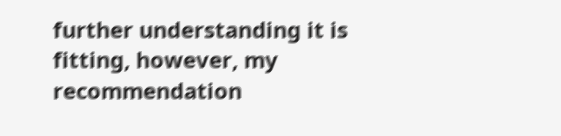further understanding it is fitting, however, my recommendation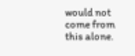would not come from this alone.